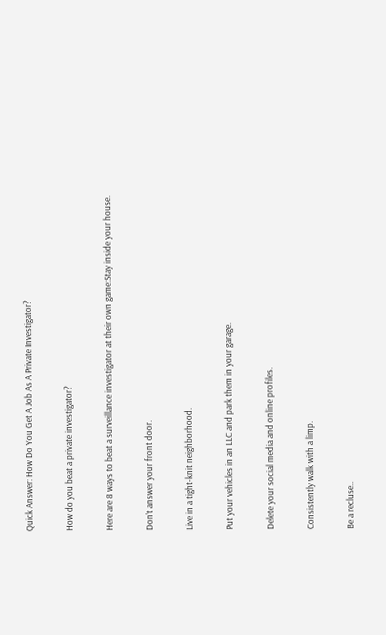Quick Answer: How Do You Get A Job As A Private Investigator?

How do you beat a private investigator?

Here are 8 ways to beat a surveillance investigator at their own game:Stay inside your house.

Don’t answer your front door.

Live in a tight-knit neighborhood.

Put your vehicles in an LLC and park them in your garage.

Delete your social media and online profiles.

Consistently walk with a limp.

Be a recluse..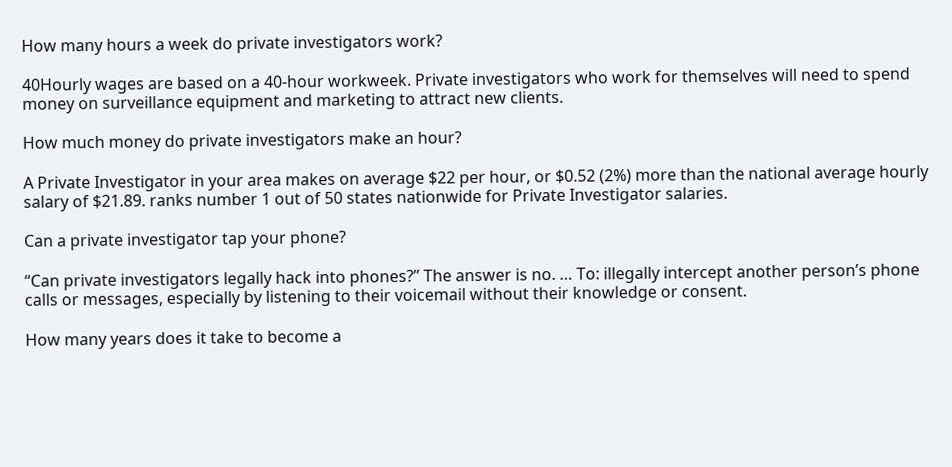How many hours a week do private investigators work?

40Hourly wages are based on a 40-hour workweek. Private investigators who work for themselves will need to spend money on surveillance equipment and marketing to attract new clients.

How much money do private investigators make an hour?

A Private Investigator in your area makes on average $22 per hour, or $0.52 (2%) more than the national average hourly salary of $21.89. ranks number 1 out of 50 states nationwide for Private Investigator salaries.

Can a private investigator tap your phone?

“Can private investigators legally hack into phones?” The answer is no. … To: illegally intercept another person’s phone calls or messages, especially by listening to their voicemail without their knowledge or consent.

How many years does it take to become a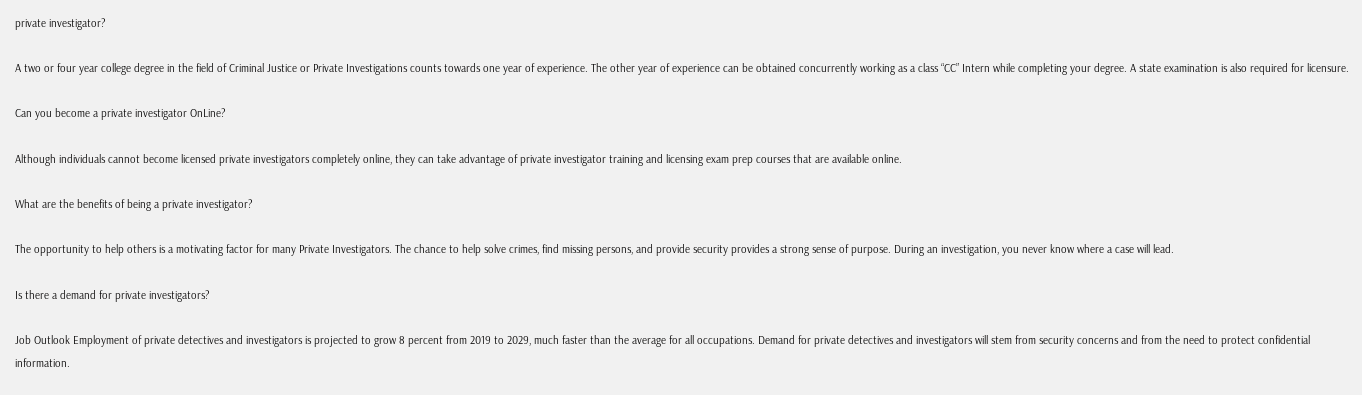private investigator?

A two or four year college degree in the field of Criminal Justice or Private Investigations counts towards one year of experience. The other year of experience can be obtained concurrently working as a class “CC” Intern while completing your degree. A state examination is also required for licensure.

Can you become a private investigator OnLine?

Although individuals cannot become licensed private investigators completely online, they can take advantage of private investigator training and licensing exam prep courses that are available online.

What are the benefits of being a private investigator?

The opportunity to help others is a motivating factor for many Private Investigators. The chance to help solve crimes, find missing persons, and provide security provides a strong sense of purpose. During an investigation, you never know where a case will lead.

Is there a demand for private investigators?

Job Outlook Employment of private detectives and investigators is projected to grow 8 percent from 2019 to 2029, much faster than the average for all occupations. Demand for private detectives and investigators will stem from security concerns and from the need to protect confidential information.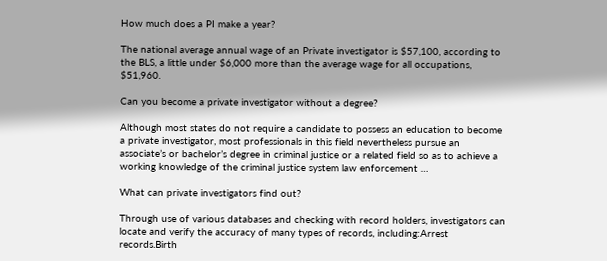How much does a PI make a year?

The national average annual wage of an Private investigator is $57,100, according to the BLS, a little under $6,000 more than the average wage for all occupations, $51,960.

Can you become a private investigator without a degree?

Although most states do not require a candidate to possess an education to become a private investigator, most professionals in this field nevertheless pursue an associate’s or bachelor’s degree in criminal justice or a related field so as to achieve a working knowledge of the criminal justice system law enforcement …

What can private investigators find out?

Through use of various databases and checking with record holders, investigators can locate and verify the accuracy of many types of records, including:Arrest records.Birth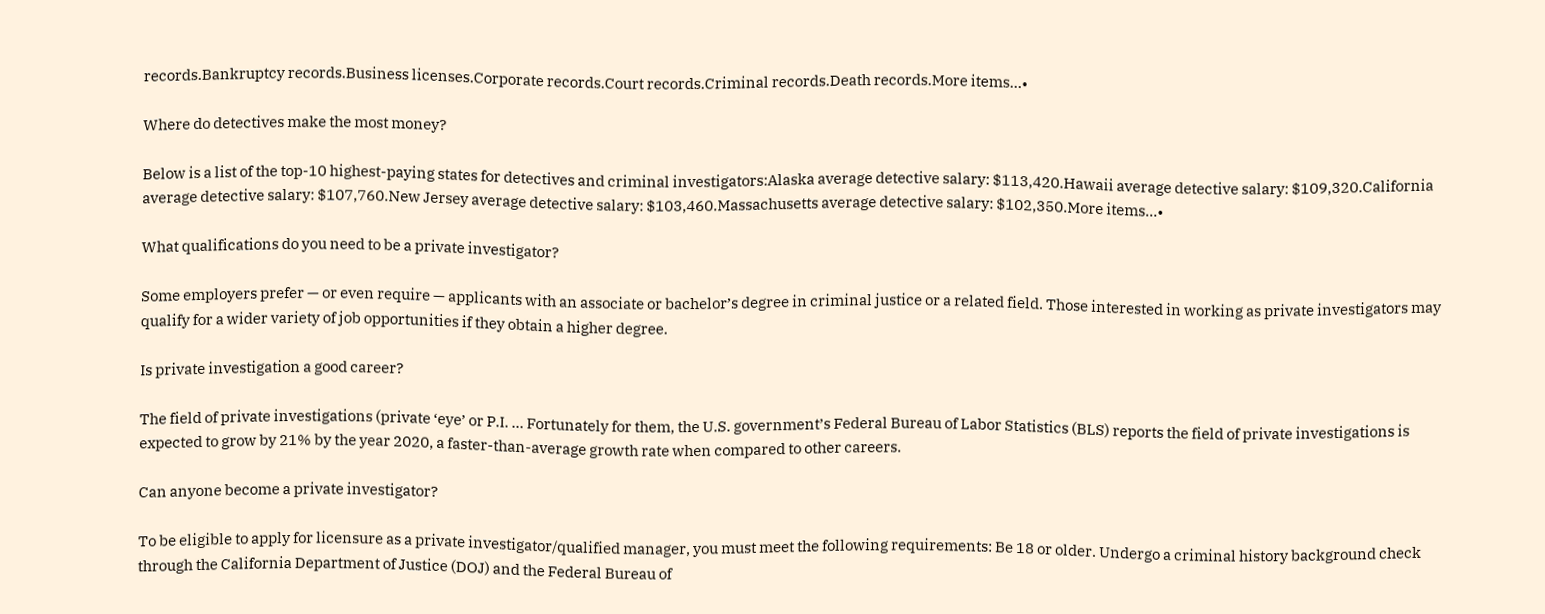records.Bankruptcy records.Business licenses.Corporate records.Court records.Criminal records.Death records.More items…•

Where do detectives make the most money?

Below is a list of the top-10 highest-paying states for detectives and criminal investigators:Alaska average detective salary: $113,420.Hawaii average detective salary: $109,320.California average detective salary: $107,760.New Jersey average detective salary: $103,460.Massachusetts average detective salary: $102,350.More items…•

What qualifications do you need to be a private investigator?

Some employers prefer — or even require — applicants with an associate or bachelor’s degree in criminal justice or a related field. Those interested in working as private investigators may qualify for a wider variety of job opportunities if they obtain a higher degree.

Is private investigation a good career?

The field of private investigations (private ‘eye’ or P.I. … Fortunately for them, the U.S. government’s Federal Bureau of Labor Statistics (BLS) reports the field of private investigations is expected to grow by 21% by the year 2020, a faster-than-average growth rate when compared to other careers.

Can anyone become a private investigator?

To be eligible to apply for licensure as a private investigator/qualified manager, you must meet the following requirements: Be 18 or older. Undergo a criminal history background check through the California Department of Justice (DOJ) and the Federal Bureau of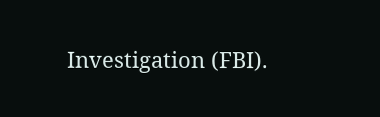Investigation (FBI).